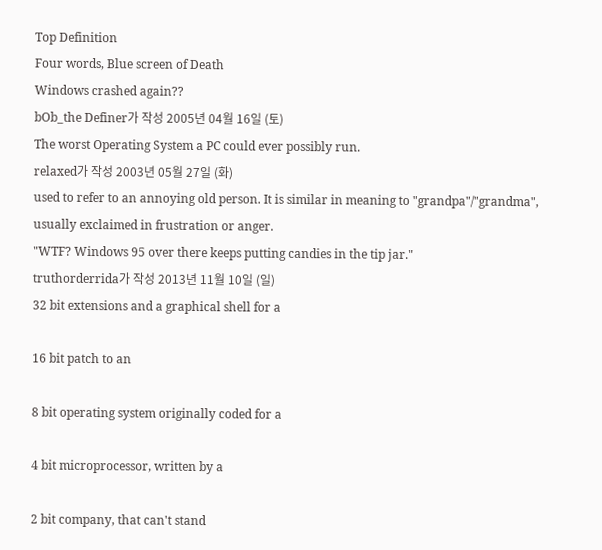Top Definition
Four words, Blue screen of Death
Windows crashed again??
bOb_the Definer가 작성 2005년 04월 16일 (토)
The worst Operating System a PC could ever possibly run.
relaxed가 작성 2003년 05월 27일 (화)
used to refer to an annoying old person. It is similar in meaning to "grandpa"/"grandma", usually exclaimed in frustration or anger.
"WTF? Windows 95 over there keeps putting candies in the tip jar."
truthorderrida가 작성 2013년 11월 10일 (일)
32 bit extensions and a graphical shell for a

16 bit patch to an

8 bit operating system originally coded for a

4 bit microprocessor, written by a

2 bit company, that can't stand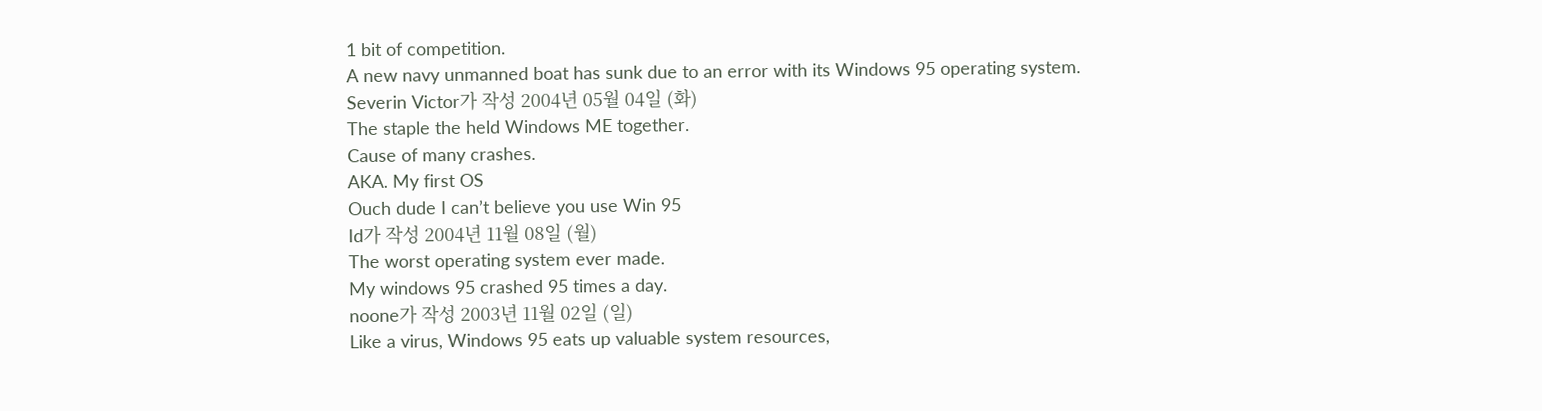1 bit of competition.
A new navy unmanned boat has sunk due to an error with its Windows 95 operating system.
Severin Victor가 작성 2004년 05월 04일 (화)
The staple the held Windows ME together.
Cause of many crashes.
AKA. My first OS
Ouch dude I can’t believe you use Win 95
Id가 작성 2004년 11월 08일 (월)
The worst operating system ever made.
My windows 95 crashed 95 times a day.
noone가 작성 2003년 11월 02일 (일)
Like a virus, Windows 95 eats up valuable system resources,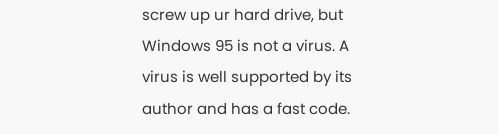screw up ur hard drive, but Windows 95 is not a virus. A virus is well supported by its author and has a fast code.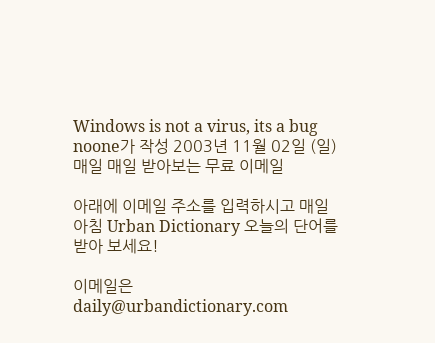Windows is not a virus, its a bug
noone가 작성 2003년 11월 02일 (일)
매일 매일 받아보는 무료 이메일

아래에 이메일 주소를 입력하시고 매일 아침 Urban Dictionary 오늘의 단어를 받아 보세요!

이메일은 daily@urbandictionary.com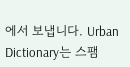에서 보냅니다. Urban Dictionary는 스팸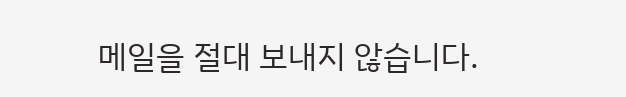메일을 절대 보내지 않습니다.